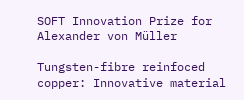SOFT Innovation Prize for Alexander von Müller

Tungsten-fibre reinfoced copper: Innovative material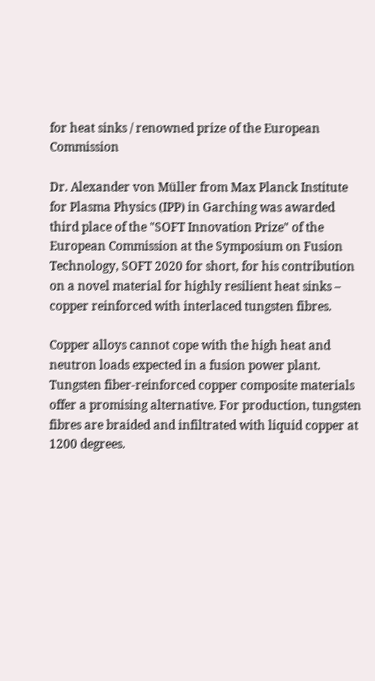for heat sinks / renowned prize of the European Commission

Dr. Alexander von Müller from Max Planck Institute for Plasma Physics (IPP) in Garching was awarded third place of the "SOFT Innovation Prize" of the European Commission at the Symposium on Fusion Technology, SOFT 2020 for short, for his contribution on a novel material for highly resilient heat sinks – copper reinforced with interlaced tungsten fibres.

Copper alloys cannot cope with the high heat and neutron loads expected in a fusion power plant. Tungsten fiber-reinforced copper composite materials offer a promising alternative. For production, tungsten fibres are braided and infiltrated with liquid copper at 1200 degrees.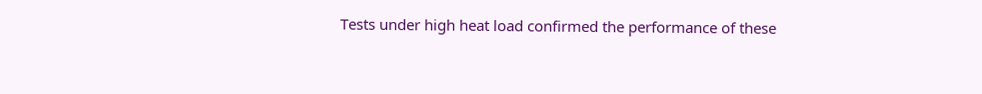Tests under high heat load confirmed the performance of these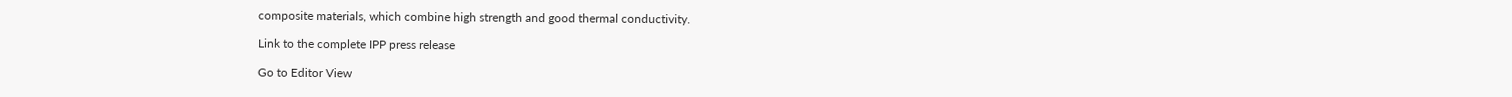composite materials, which combine high strength and good thermal conductivity.

Link to the complete IPP press release

Go to Editor View